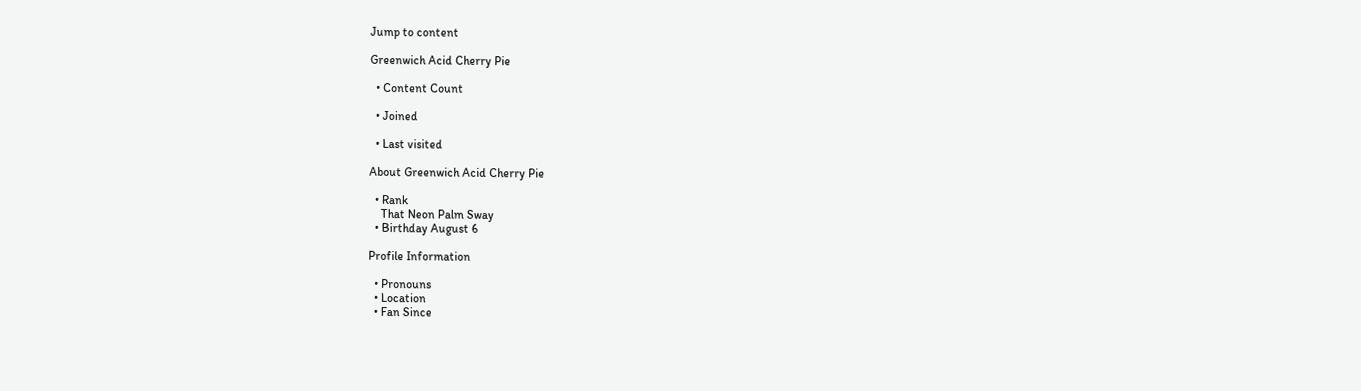Jump to content

Greenwich Acid Cherry Pie

  • Content Count

  • Joined

  • Last visited

About Greenwich Acid Cherry Pie

  • Rank
    That Neon Palm Sway
  • Birthday August 6

Profile Information

  • Pronouns
  • Location
  • Fan Since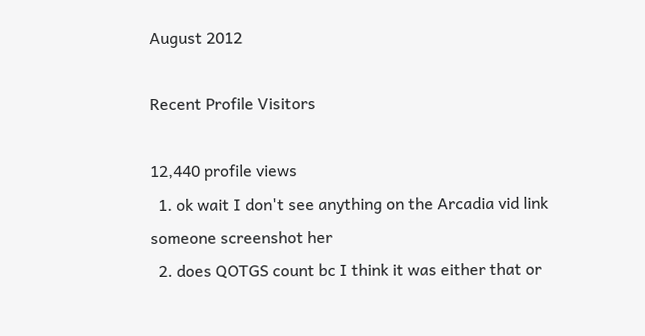August 2012

Recent Profile Visitors

12,440 profile views
  1. ok wait I don't see anything on the Arcadia vid link someone screenshot her
  2. does QOTGS count bc I think it was either that or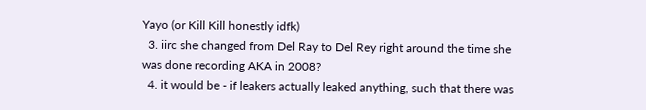Yayo (or Kill Kill honestly idfk)
  3. iirc she changed from Del Ray to Del Rey right around the time she was done recording AKA in 2008?
  4. it would be - if leakers actually leaked anything, such that there was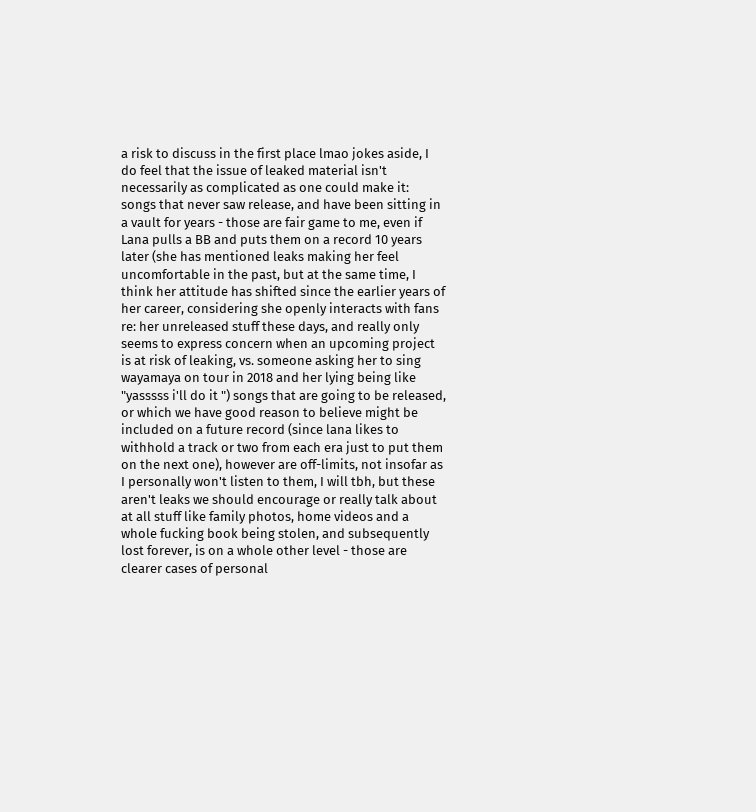a risk to discuss in the first place lmao jokes aside, I do feel that the issue of leaked material isn't necessarily as complicated as one could make it: songs that never saw release, and have been sitting in a vault for years - those are fair game to me, even if Lana pulls a BB and puts them on a record 10 years later (she has mentioned leaks making her feel uncomfortable in the past, but at the same time, I think her attitude has shifted since the earlier years of her career, considering she openly interacts with fans re: her unreleased stuff these days, and really only seems to express concern when an upcoming project is at risk of leaking, vs. someone asking her to sing wayamaya on tour in 2018 and her lying being like "yasssss i'll do it ") songs that are going to be released, or which we have good reason to believe might be included on a future record (since lana likes to withhold a track or two from each era just to put them on the next one), however are off-limits, not insofar as I personally won't listen to them, I will tbh, but these aren't leaks we should encourage or really talk about at all stuff like family photos, home videos and a whole fucking book being stolen, and subsequently lost forever, is on a whole other level - those are clearer cases of personal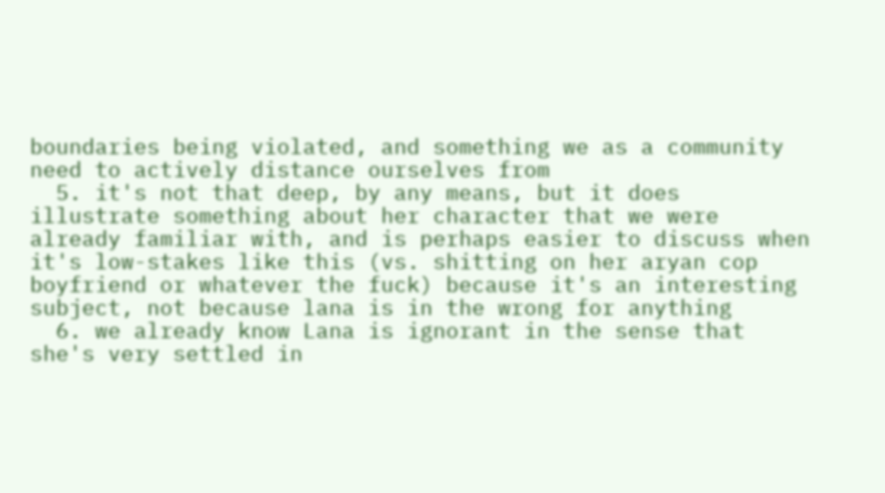boundaries being violated, and something we as a community need to actively distance ourselves from
  5. it's not that deep, by any means, but it does illustrate something about her character that we were already familiar with, and is perhaps easier to discuss when it's low-stakes like this (vs. shitting on her aryan cop boyfriend or whatever the fuck) because it's an interesting subject, not because lana is in the wrong for anything
  6. we already know Lana is ignorant in the sense that she's very settled in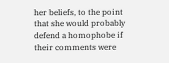her beliefs, to the point that she would probably defend a homophobe if their comments were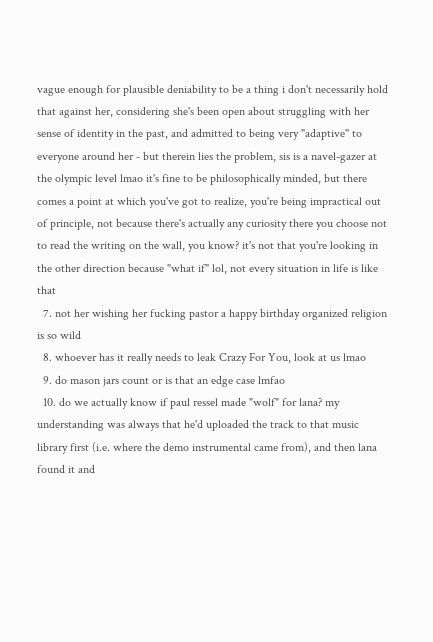vague enough for plausible deniability to be a thing i don't necessarily hold that against her, considering she's been open about struggling with her sense of identity in the past, and admitted to being very "adaptive" to everyone around her - but therein lies the problem, sis is a navel-gazer at the olympic level lmao it's fine to be philosophically minded, but there comes a point at which you've got to realize, you're being impractical out of principle, not because there's actually any curiosity there you choose not to read the writing on the wall, you know? it's not that you're looking in the other direction because "what if" lol, not every situation in life is like that
  7. not her wishing her fucking pastor a happy birthday organized religion is so wild
  8. whoever has it really needs to leak Crazy For You, look at us lmao
  9. do mason jars count or is that an edge case lmfao
  10. do we actually know if paul ressel made "wolf" for lana? my understanding was always that he'd uploaded the track to that music library first (i.e. where the demo instrumental came from), and then lana found it and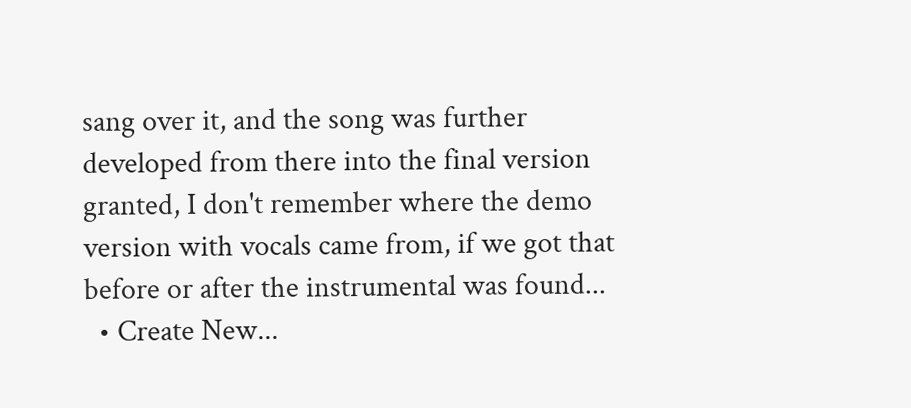sang over it, and the song was further developed from there into the final version granted, I don't remember where the demo version with vocals came from, if we got that before or after the instrumental was found...
  • Create New...